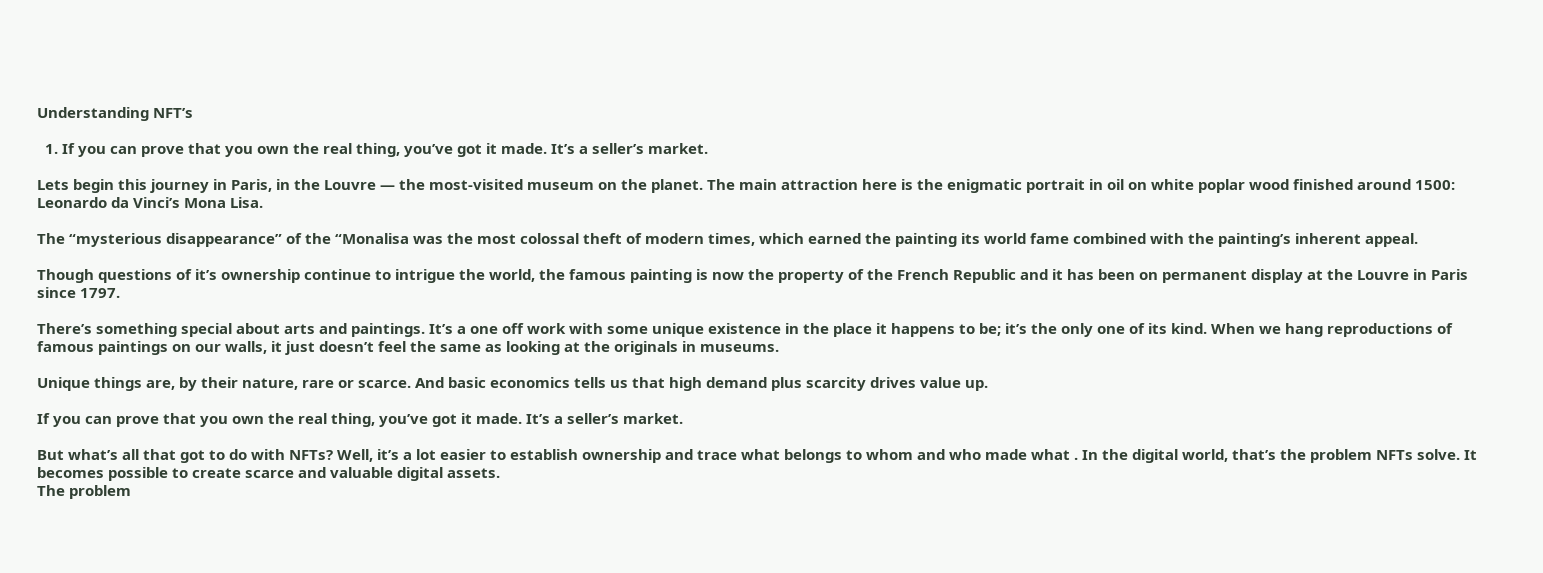Understanding NFT’s

  1. If you can prove that you own the real thing, you’ve got it made. It’s a seller’s market.

Lets begin this journey in Paris, in the Louvre — the most-visited museum on the planet. The main attraction here is the enigmatic portrait in oil on white poplar wood finished around 1500: Leonardo da Vinci’s Mona Lisa.

The “mysterious disappearance” of the “Monalisa was the most colossal theft of modern times, which earned the painting its world fame combined with the painting’s inherent appeal.

Though questions of it’s ownership continue to intrigue the world, the famous painting is now the property of the French Republic and it has been on permanent display at the Louvre in Paris since 1797.

There’s something special about arts and paintings. It’s a one off work with some unique existence in the place it happens to be; it’s the only one of its kind. When we hang reproductions of famous paintings on our walls, it just doesn’t feel the same as looking at the originals in museums.

Unique things are, by their nature, rare or scarce. And basic economics tells us that high demand plus scarcity drives value up.

If you can prove that you own the real thing, you’ve got it made. It’s a seller’s market.

But what’s all that got to do with NFTs? Well, it’s a lot easier to establish ownership and trace what belongs to whom and who made what . In the digital world, that’s the problem NFTs solve. It becomes possible to create scarce and valuable digital assets.
The problem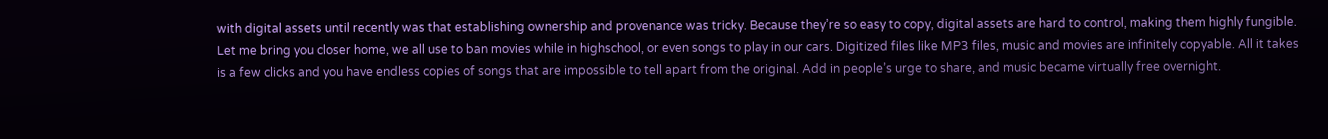with digital assets until recently was that establishing ownership and provenance was tricky. Because they’re so easy to copy, digital assets are hard to control, making them highly fungible. Let me bring you closer home, we all use to ban movies while in highschool, or even songs to play in our cars. Digitized files like MP3 files, music and movies are infinitely copyable. All it takes is a few clicks and you have endless copies of songs that are impossible to tell apart from the original. Add in people’s urge to share, and music became virtually free overnight.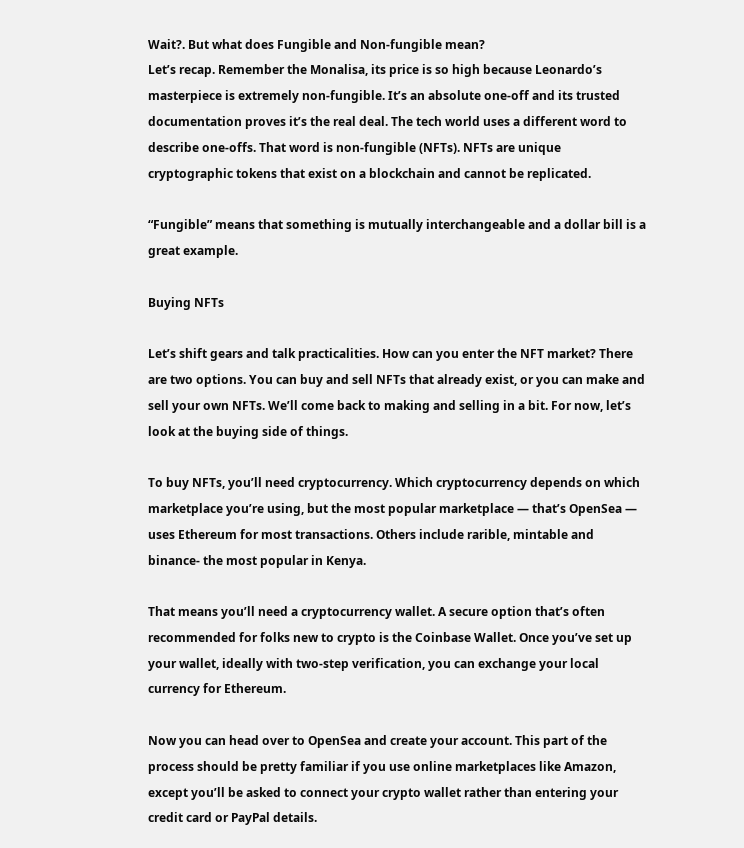Wait?. But what does Fungible and Non-fungible mean?
Let’s recap. Remember the Monalisa, its price is so high because Leonardo’s masterpiece is extremely non-fungible. It’s an absolute one-off and its trusted documentation proves it’s the real deal. The tech world uses a different word to describe one-offs. That word is non-fungible (NFTs). NFTs are unique cryptographic tokens that exist on a blockchain and cannot be replicated.

“Fungible” means that something is mutually interchangeable and a dollar bill is a great example.

Buying NFTs

Let’s shift gears and talk practicalities. How can you enter the NFT market? There are two options. You can buy and sell NFTs that already exist, or you can make and sell your own NFTs. We’ll come back to making and selling in a bit. For now, let’s look at the buying side of things.

To buy NFTs, you’ll need cryptocurrency. Which cryptocurrency depends on which marketplace you’re using, but the most popular marketplace — that’s OpenSea — uses Ethereum for most transactions. Others include rarible, mintable and binance- the most popular in Kenya.

That means you’ll need a cryptocurrency wallet. A secure option that’s often recommended for folks new to crypto is the Coinbase Wallet. Once you’ve set up your wallet, ideally with two-step verification, you can exchange your local currency for Ethereum.

Now you can head over to OpenSea and create your account. This part of the process should be pretty familiar if you use online marketplaces like Amazon, except you’ll be asked to connect your crypto wallet rather than entering your credit card or PayPal details.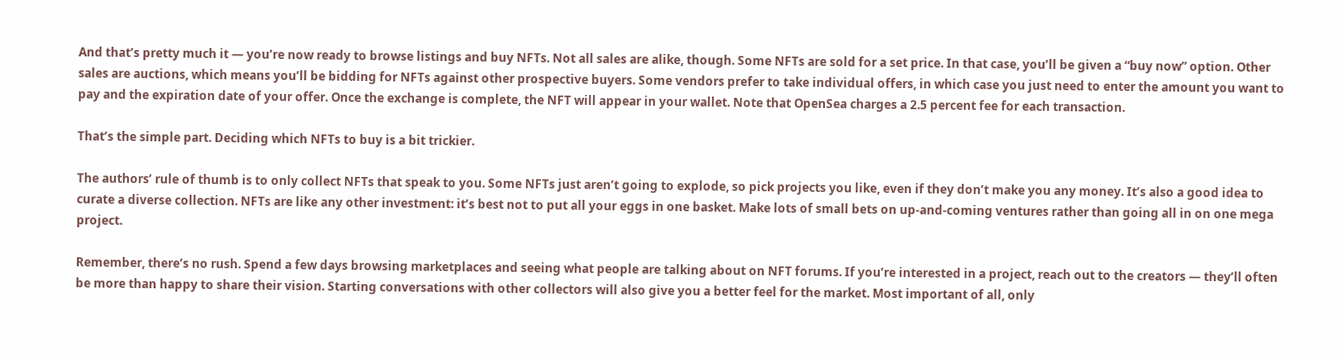And that’s pretty much it — you’re now ready to browse listings and buy NFTs. Not all sales are alike, though. Some NFTs are sold for a set price. In that case, you’ll be given a “buy now” option. Other sales are auctions, which means you’ll be bidding for NFTs against other prospective buyers. Some vendors prefer to take individual offers, in which case you just need to enter the amount you want to pay and the expiration date of your offer. Once the exchange is complete, the NFT will appear in your wallet. Note that OpenSea charges a 2.5 percent fee for each transaction.

That’s the simple part. Deciding which NFTs to buy is a bit trickier.

The authors’ rule of thumb is to only collect NFTs that speak to you. Some NFTs just aren’t going to explode, so pick projects you like, even if they don’t make you any money. It’s also a good idea to curate a diverse collection. NFTs are like any other investment: it’s best not to put all your eggs in one basket. Make lots of small bets on up-and-coming ventures rather than going all in on one mega project.

Remember, there’s no rush. Spend a few days browsing marketplaces and seeing what people are talking about on NFT forums. If you’re interested in a project, reach out to the creators — they’ll often be more than happy to share their vision. Starting conversations with other collectors will also give you a better feel for the market. Most important of all, only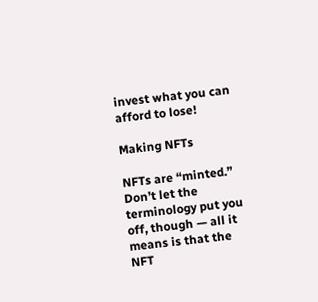invest what you can afford to lose!

Making NFTs

NFTs are “minted.” Don’t let the terminology put you off, though — all it means is that the NFT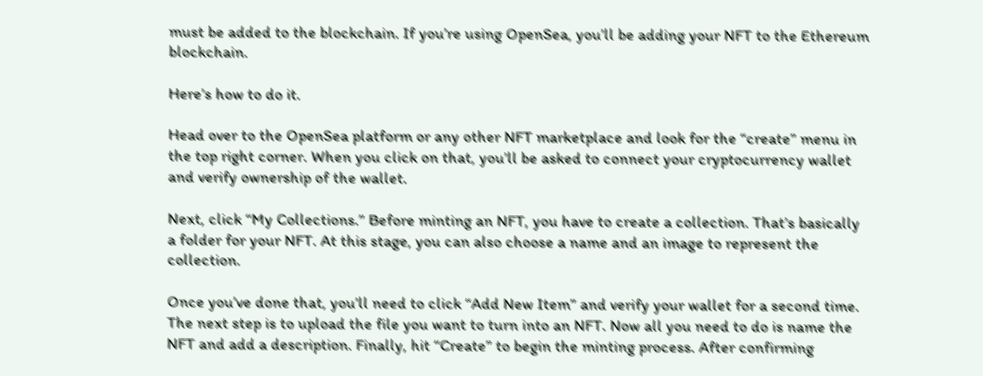must be added to the blockchain. If you’re using OpenSea, you’ll be adding your NFT to the Ethereum blockchain.

Here’s how to do it.

Head over to the OpenSea platform or any other NFT marketplace and look for the “create” menu in the top right corner. When you click on that, you’ll be asked to connect your cryptocurrency wallet and verify ownership of the wallet.

Next, click “My Collections.” Before minting an NFT, you have to create a collection. That’s basically a folder for your NFT. At this stage, you can also choose a name and an image to represent the collection.

Once you’ve done that, you’ll need to click “Add New Item” and verify your wallet for a second time. The next step is to upload the file you want to turn into an NFT. Now all you need to do is name the NFT and add a description. Finally, hit “Create” to begin the minting process. After confirming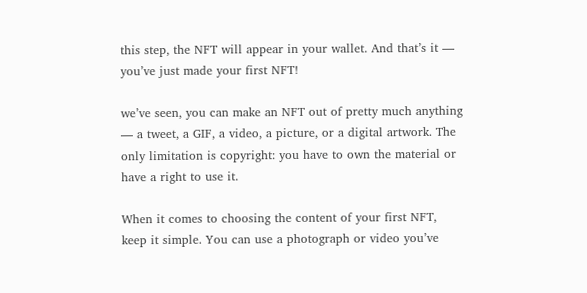this step, the NFT will appear in your wallet. And that’s it — you’ve just made your first NFT!

we’ve seen, you can make an NFT out of pretty much anything — a tweet, a GIF, a video, a picture, or a digital artwork. The only limitation is copyright: you have to own the material or have a right to use it.

When it comes to choosing the content of your first NFT, keep it simple. You can use a photograph or video you’ve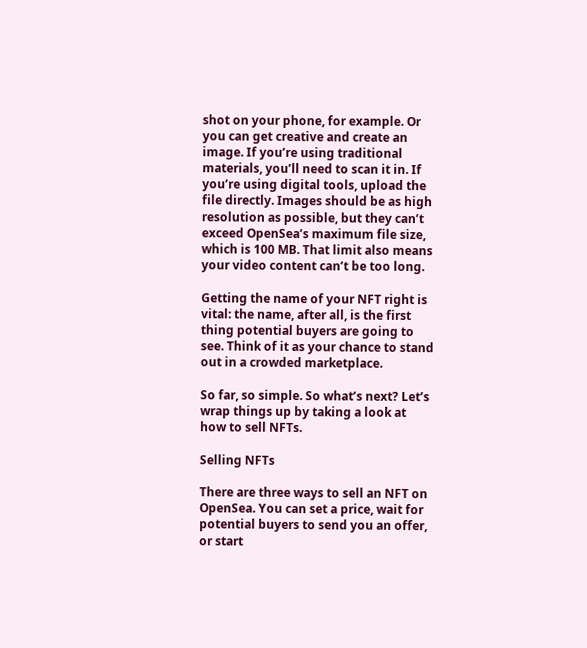shot on your phone, for example. Or you can get creative and create an image. If you’re using traditional materials, you’ll need to scan it in. If you’re using digital tools, upload the file directly. Images should be as high resolution as possible, but they can’t exceed OpenSea’s maximum file size, which is 100 MB. That limit also means your video content can’t be too long.

Getting the name of your NFT right is vital: the name, after all, is the first thing potential buyers are going to see. Think of it as your chance to stand out in a crowded marketplace.

So far, so simple. So what’s next? Let’s wrap things up by taking a look at how to sell NFTs.

Selling NFTs

There are three ways to sell an NFT on OpenSea. You can set a price, wait for potential buyers to send you an offer, or start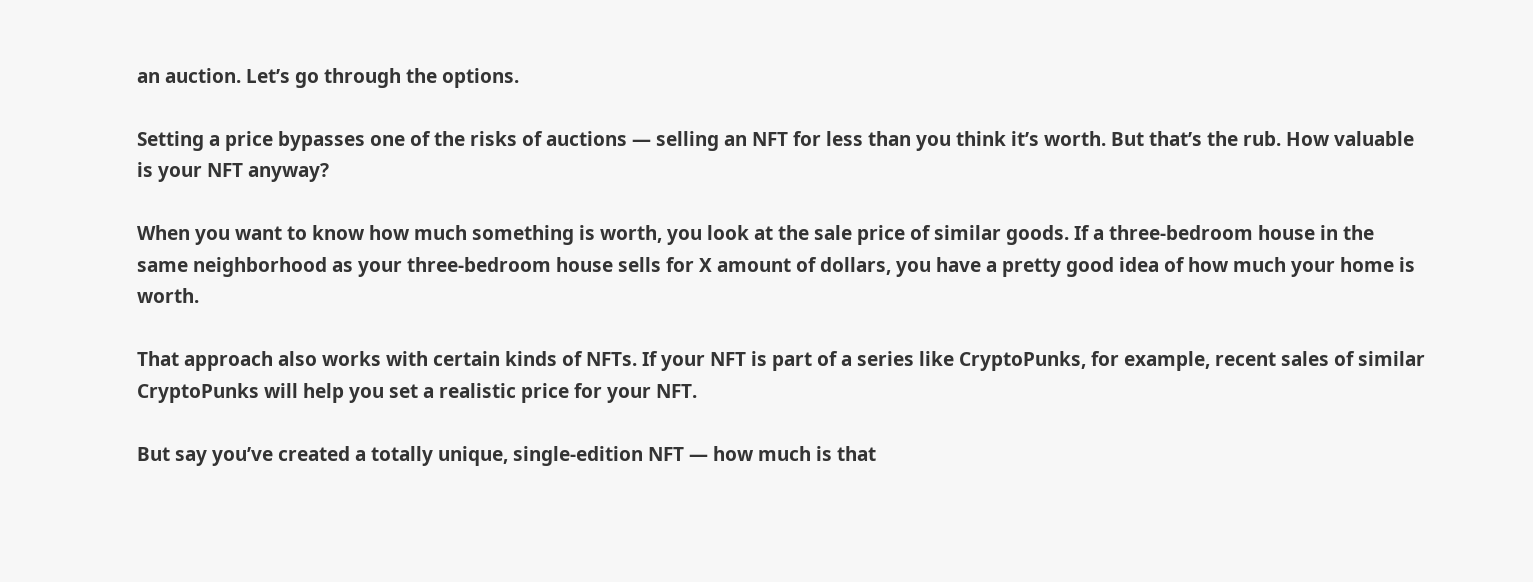an auction. Let’s go through the options.

Setting a price bypasses one of the risks of auctions — selling an NFT for less than you think it’s worth. But that’s the rub. How valuable is your NFT anyway?

When you want to know how much something is worth, you look at the sale price of similar goods. If a three-bedroom house in the same neighborhood as your three-bedroom house sells for X amount of dollars, you have a pretty good idea of how much your home is worth.

That approach also works with certain kinds of NFTs. If your NFT is part of a series like CryptoPunks, for example, recent sales of similar CryptoPunks will help you set a realistic price for your NFT.

But say you’ve created a totally unique, single-edition NFT — how much is that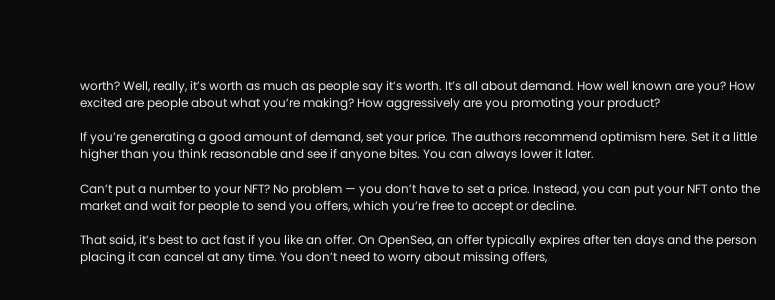worth? Well, really, it’s worth as much as people say it’s worth. It’s all about demand. How well known are you? How excited are people about what you’re making? How aggressively are you promoting your product?

If you’re generating a good amount of demand, set your price. The authors recommend optimism here. Set it a little higher than you think reasonable and see if anyone bites. You can always lower it later.

Can’t put a number to your NFT? No problem — you don’t have to set a price. Instead, you can put your NFT onto the market and wait for people to send you offers, which you’re free to accept or decline.

That said, it’s best to act fast if you like an offer. On OpenSea, an offer typically expires after ten days and the person placing it can cancel at any time. You don’t need to worry about missing offers,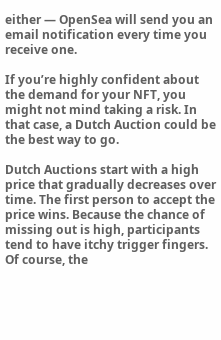either — OpenSea will send you an email notification every time you receive one.

If you’re highly confident about the demand for your NFT, you might not mind taking a risk. In that case, a Dutch Auction could be the best way to go.

Dutch Auctions start with a high price that gradually decreases over time. The first person to accept the price wins. Because the chance of missing out is high, participants tend to have itchy trigger fingers. Of course, the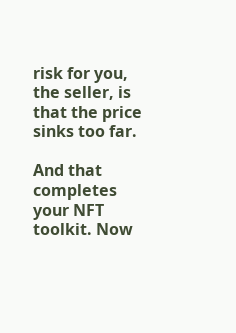risk for you, the seller, is that the price sinks too far.

And that completes your NFT toolkit. Now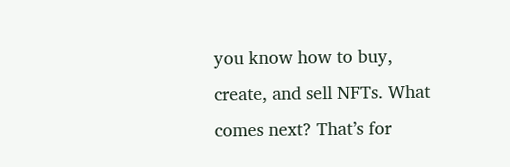you know how to buy, create, and sell NFTs. What comes next? That’s for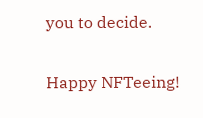you to decide.

Happy NFTeeing!